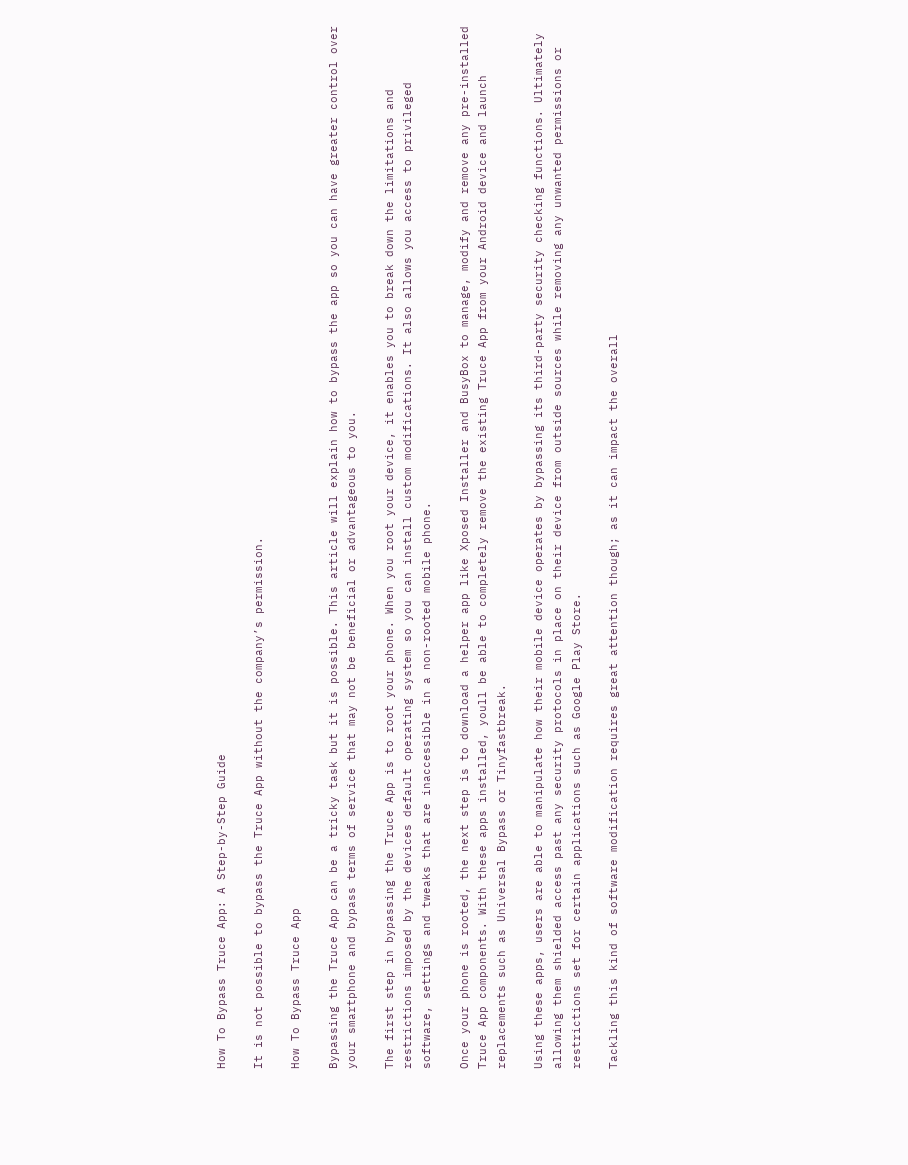How To Bypass Truce App: A Step-by-Step Guide

It is not possible to bypass the Truce App without the company’s permission.

How To Bypass Truce App

Bypassing the Truce App can be a tricky task but it is possible. This article will explain how to bypass the app so you can have greater control over your smartphone and bypass terms of service that may not be beneficial or advantageous to you.

The first step in bypassing the Truce App is to root your phone. When you root your device, it enables you to break down the limitations and restrictions imposed by the devices default operating system so you can install custom modifications. It also allows you access to privileged software, settings and tweaks that are inaccessible in a non-rooted mobile phone.

Once your phone is rooted, the next step is to download a helper app like Xposed Installer and BusyBox to manage, modify and remove any pre-installed Truce App components. With these apps installed, youll be able to completely remove the existing Truce App from your Android device and launch replacements such as Universal Bypass or Tinyfastbreak.

Using these apps, users are able to manipulate how their mobile device operates by bypassing its third-party security checking functions. Ultimately allowing them shielded access past any security protocols in place on their device from outside sources while removing any unwanted permissions or restrictions set for certain applications such as Google Play Store.

Tackling this kind of software modification requires great attention though; as it can impact the overall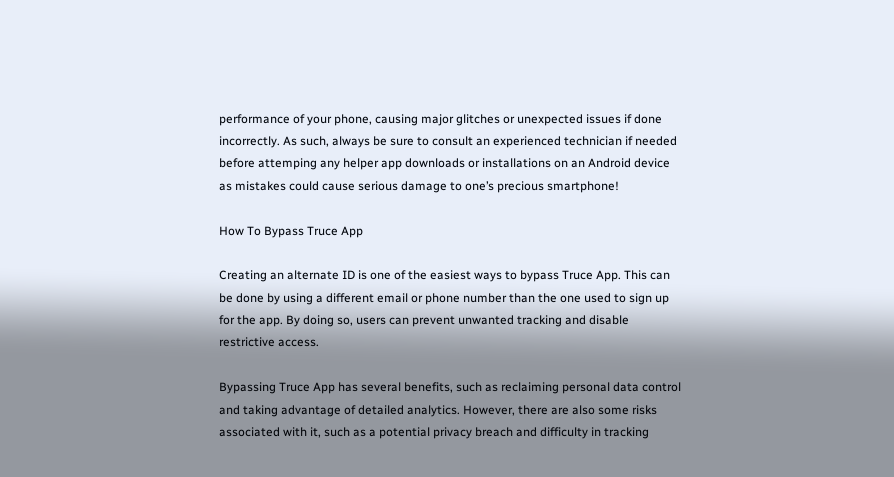performance of your phone, causing major glitches or unexpected issues if done incorrectly. As such, always be sure to consult an experienced technician if needed before attemping any helper app downloads or installations on an Android device as mistakes could cause serious damage to one’s precious smartphone!

How To Bypass Truce App

Creating an alternate ID is one of the easiest ways to bypass Truce App. This can be done by using a different email or phone number than the one used to sign up for the app. By doing so, users can prevent unwanted tracking and disable restrictive access.

Bypassing Truce App has several benefits, such as reclaiming personal data control and taking advantage of detailed analytics. However, there are also some risks associated with it, such as a potential privacy breach and difficulty in tracking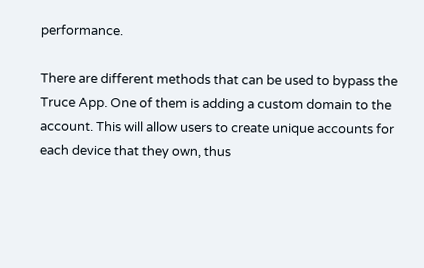performance.

There are different methods that can be used to bypass the Truce App. One of them is adding a custom domain to the account. This will allow users to create unique accounts for each device that they own, thus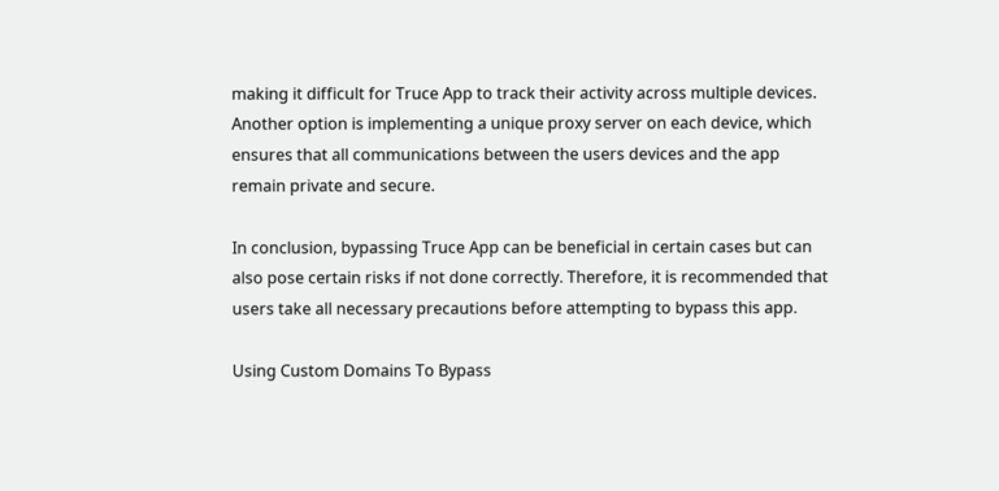making it difficult for Truce App to track their activity across multiple devices. Another option is implementing a unique proxy server on each device, which ensures that all communications between the users devices and the app remain private and secure.

In conclusion, bypassing Truce App can be beneficial in certain cases but can also pose certain risks if not done correctly. Therefore, it is recommended that users take all necessary precautions before attempting to bypass this app.

Using Custom Domains To Bypass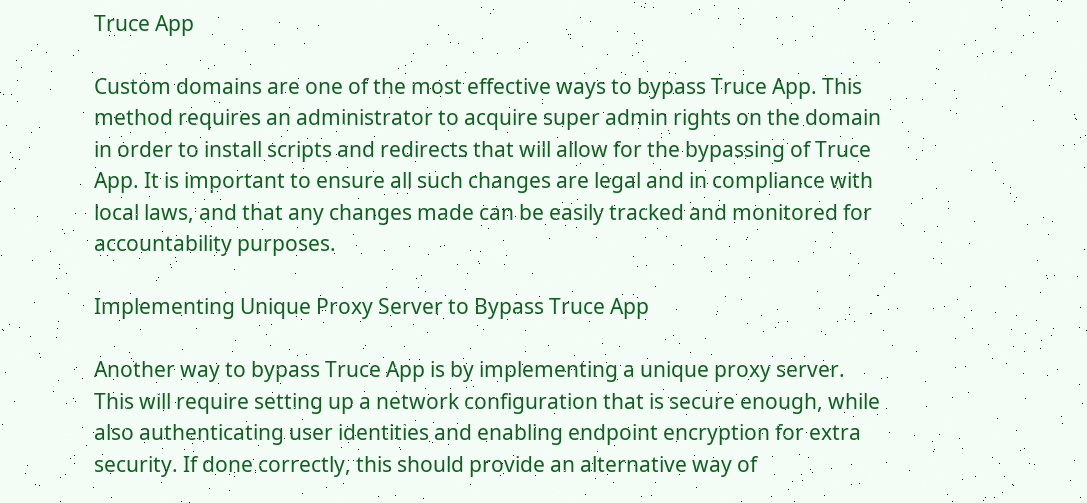Truce App

Custom domains are one of the most effective ways to bypass Truce App. This method requires an administrator to acquire super admin rights on the domain in order to install scripts and redirects that will allow for the bypassing of Truce App. It is important to ensure all such changes are legal and in compliance with local laws, and that any changes made can be easily tracked and monitored for accountability purposes.

Implementing Unique Proxy Server to Bypass Truce App

Another way to bypass Truce App is by implementing a unique proxy server. This will require setting up a network configuration that is secure enough, while also authenticating user identities and enabling endpoint encryption for extra security. If done correctly, this should provide an alternative way of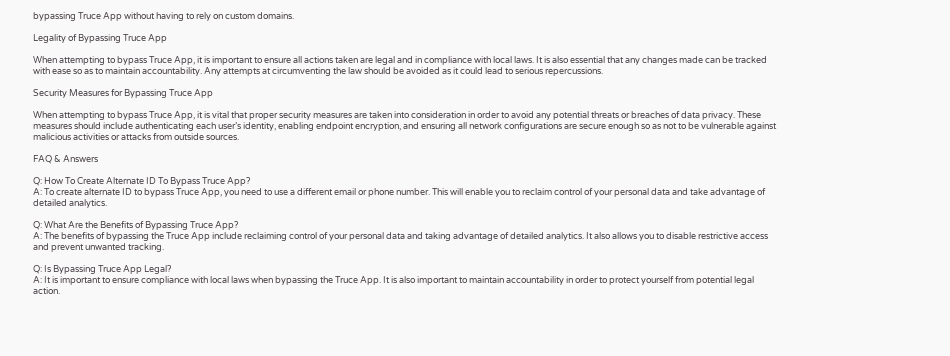bypassing Truce App without having to rely on custom domains.

Legality of Bypassing Truce App

When attempting to bypass Truce App, it is important to ensure all actions taken are legal and in compliance with local laws. It is also essential that any changes made can be tracked with ease so as to maintain accountability. Any attempts at circumventing the law should be avoided as it could lead to serious repercussions.

Security Measures for Bypassing Truce App

When attempting to bypass Truce App, it is vital that proper security measures are taken into consideration in order to avoid any potential threats or breaches of data privacy. These measures should include authenticating each user’s identity, enabling endpoint encryption, and ensuring all network configurations are secure enough so as not to be vulnerable against malicious activities or attacks from outside sources.

FAQ & Answers

Q: How To Create Alternate ID To Bypass Truce App?
A: To create alternate ID to bypass Truce App, you need to use a different email or phone number. This will enable you to reclaim control of your personal data and take advantage of detailed analytics.

Q: What Are the Benefits of Bypassing Truce App?
A: The benefits of bypassing the Truce App include reclaiming control of your personal data and taking advantage of detailed analytics. It also allows you to disable restrictive access and prevent unwanted tracking.

Q: Is Bypassing Truce App Legal?
A: It is important to ensure compliance with local laws when bypassing the Truce App. It is also important to maintain accountability in order to protect yourself from potential legal action.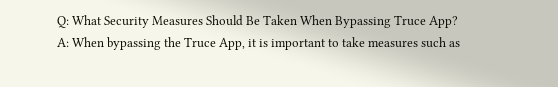Q: What Security Measures Should Be Taken When Bypassing Truce App?
A: When bypassing the Truce App, it is important to take measures such as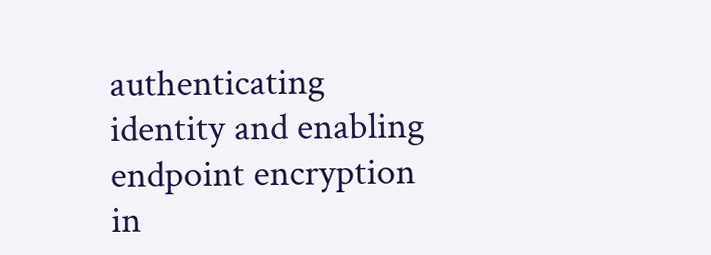authenticating identity and enabling endpoint encryption in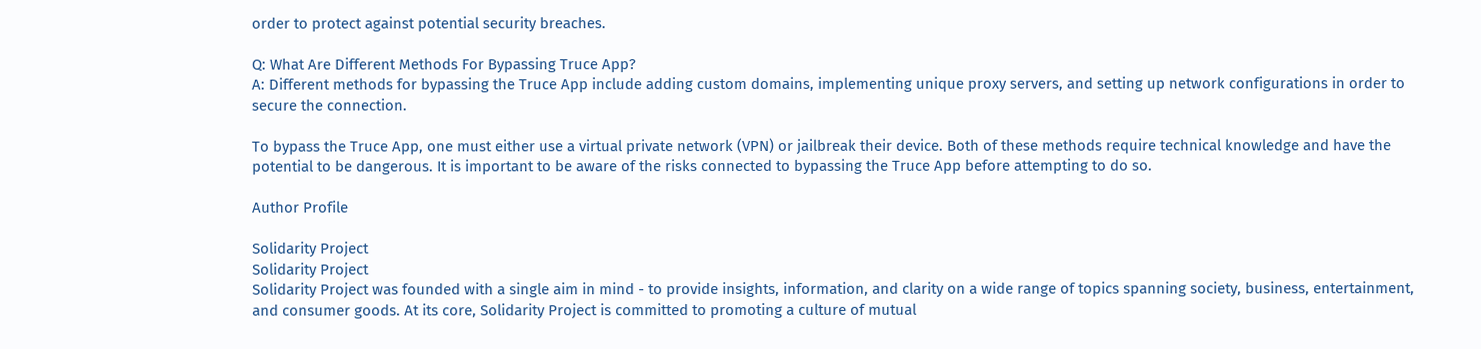order to protect against potential security breaches.

Q: What Are Different Methods For Bypassing Truce App?
A: Different methods for bypassing the Truce App include adding custom domains, implementing unique proxy servers, and setting up network configurations in order to secure the connection.

To bypass the Truce App, one must either use a virtual private network (VPN) or jailbreak their device. Both of these methods require technical knowledge and have the potential to be dangerous. It is important to be aware of the risks connected to bypassing the Truce App before attempting to do so.

Author Profile

Solidarity Project
Solidarity Project
Solidarity Project was founded with a single aim in mind - to provide insights, information, and clarity on a wide range of topics spanning society, business, entertainment, and consumer goods. At its core, Solidarity Project is committed to promoting a culture of mutual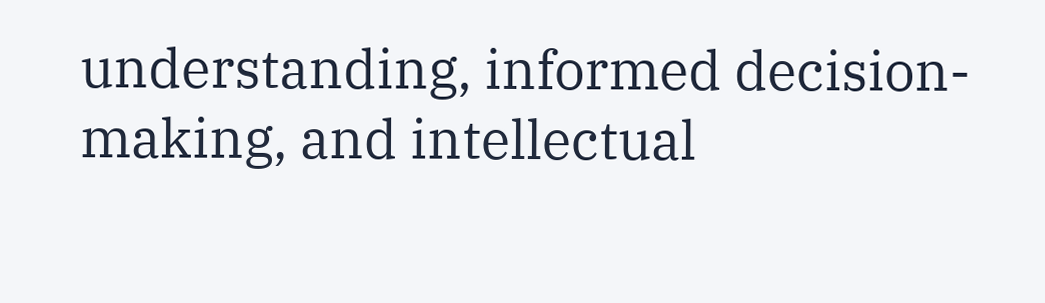understanding, informed decision-making, and intellectual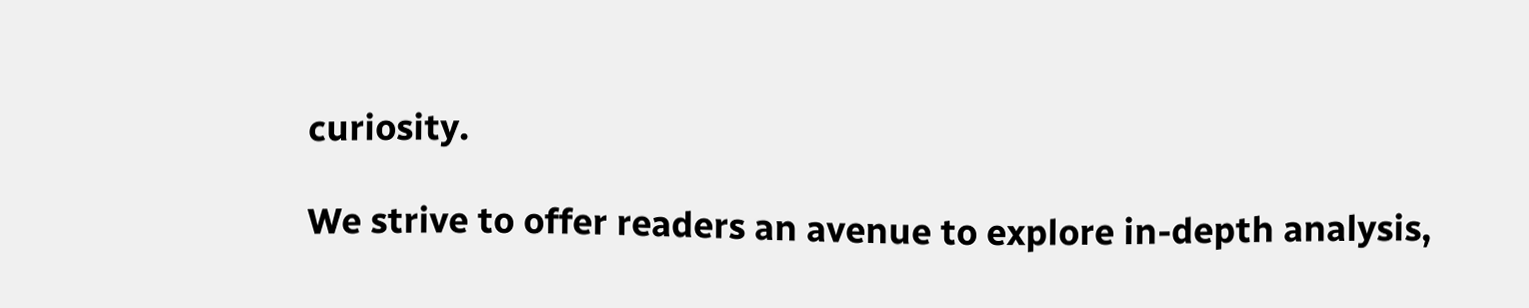curiosity.

We strive to offer readers an avenue to explore in-depth analysis,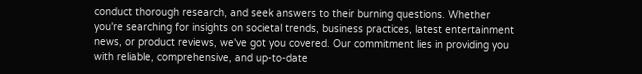conduct thorough research, and seek answers to their burning questions. Whether you're searching for insights on societal trends, business practices, latest entertainment news, or product reviews, we've got you covered. Our commitment lies in providing you with reliable, comprehensive, and up-to-date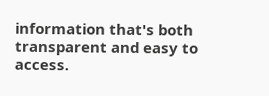information that's both transparent and easy to access.